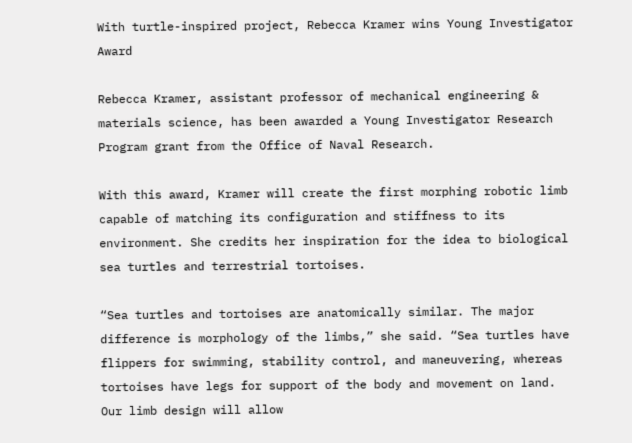With turtle-inspired project, Rebecca Kramer wins Young Investigator Award

Rebecca Kramer, assistant professor of mechanical engineering & materials science, has been awarded a Young Investigator Research Program grant from the Office of Naval Research.

With this award, Kramer will create the first morphing robotic limb capable of matching its configuration and stiffness to its environment. She credits her inspiration for the idea to biological sea turtles and terrestrial tortoises.

“Sea turtles and tortoises are anatomically similar. The major difference is morphology of the limbs,” she said. “Sea turtles have flippers for swimming, stability control, and maneuvering, whereas tortoises have legs for support of the body and movement on land. Our limb design will allow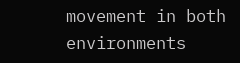movement in both environments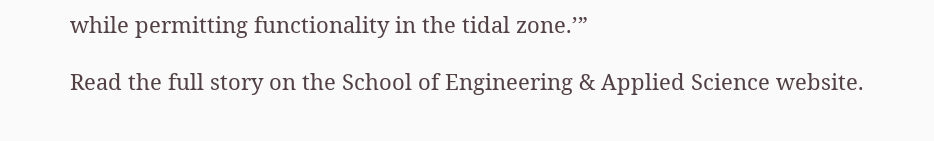while permitting functionality in the tidal zone.’”

Read the full story on the School of Engineering & Applied Science website.